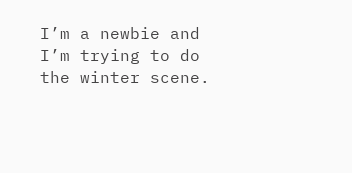I’m a newbie and I’m trying to do the winter scene.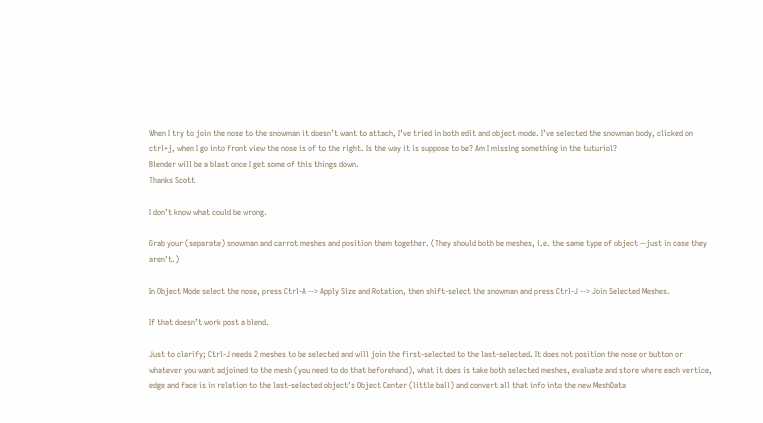When I try to join the nose to the snowman it doesn’t want to attach, I’ve tried in both edit and object mode. I’ve selected the snowman body, clicked on ctrl+j, when I go into front view the nose is of to the right. Is the way it is suppose to be? Am I missing something in the tuturiol?
Blender will be a blast once I get some of this things down.
Thanks Scott

I don’t know what could be wrong.

Grab your (separate) snowman and carrot meshes and position them together. (They should both be meshes, i.e. the same type of object --just in case they aren’t.)

In Object Mode select the nose, press Ctrl-A --> Apply Size and Rotation, then shift-select the snowman and press Ctrl-J --> Join Selected Meshes.

If that doesn’t work post a blend.

Just to clarify; Ctrl-J needs 2 meshes to be selected and will join the first-selected to the last-selected. It does not position the nose or button or whatever you want adjoined to the mesh (you need to do that beforehand), what it does is take both selected meshes, evaluate and store where each vertice, edge and face is in relation to the last-selected object’s Object Center (little ball) and convert all that info into the new MeshData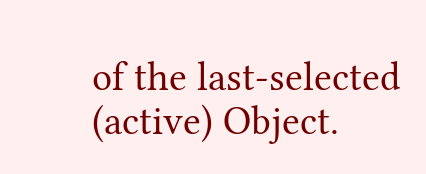of the last-selected (active) Object.